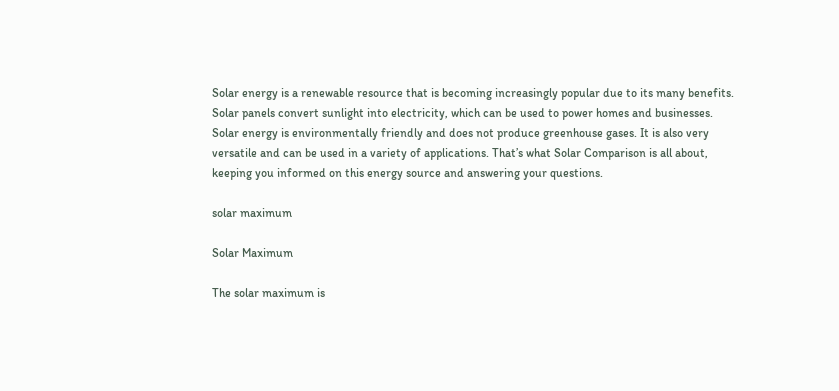Solar energy is a renewable resource that is becoming increasingly popular due to its many benefits. Solar panels convert sunlight into electricity, which can be used to power homes and businesses. Solar energy is environmentally friendly and does not produce greenhouse gases. It is also very versatile and can be used in a variety of applications. That’s what Solar Comparison is all about, keeping you informed on this energy source and answering your questions.

solar maximum

Solar Maximum

The solar maximum is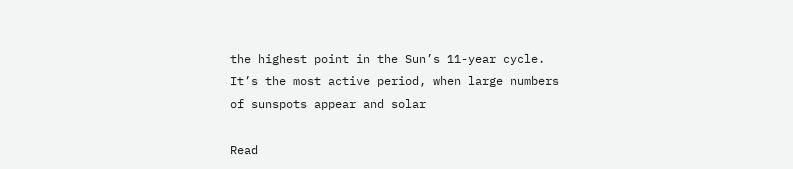the highest point in the Sun’s 11-year cycle. It’s the most active period, when large numbers of sunspots appear and solar

Read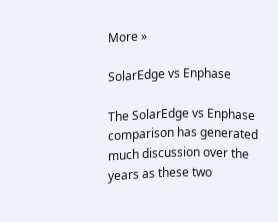More »

SolarEdge vs Enphase

The SolarEdge vs Enphase comparison has generated much discussion over the years as these two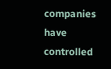companies have controlled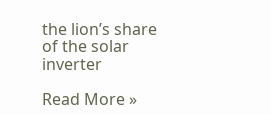the lion’s share of the solar inverter

Read More »